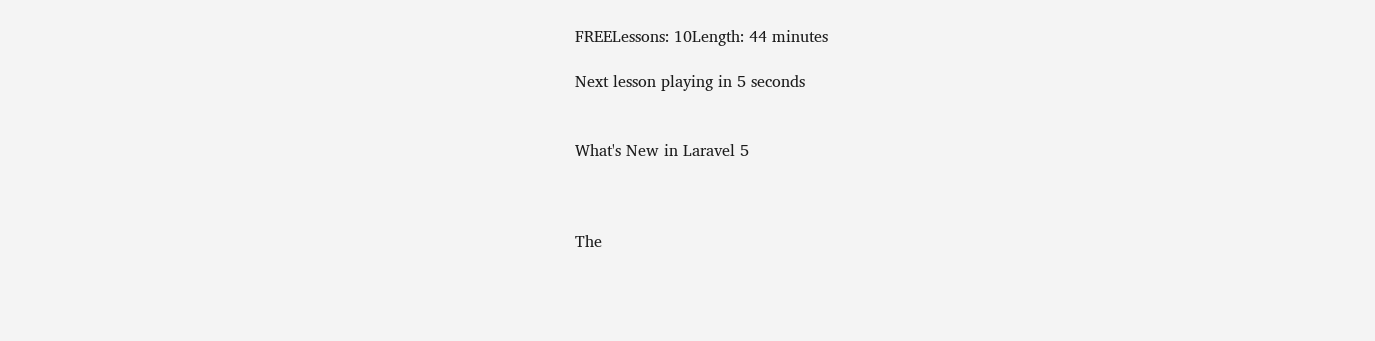FREELessons: 10Length: 44 minutes

Next lesson playing in 5 seconds


What's New in Laravel 5



The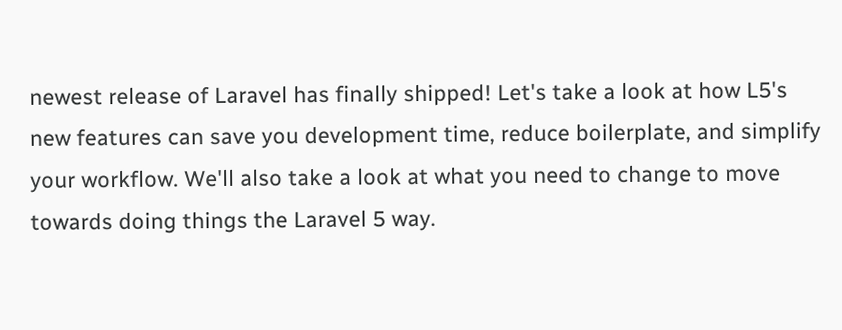newest release of Laravel has finally shipped! Let's take a look at how L5's new features can save you development time, reduce boilerplate, and simplify your workflow. We'll also take a look at what you need to change to move towards doing things the Laravel 5 way.